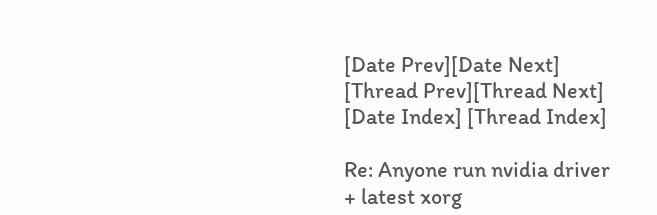[Date Prev][Date Next] [Thread Prev][Thread Next] [Date Index] [Thread Index]

Re: Anyone run nvidia driver + latest xorg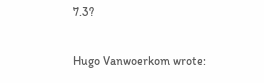7.3?

Hugo Vanwoerkom wrote: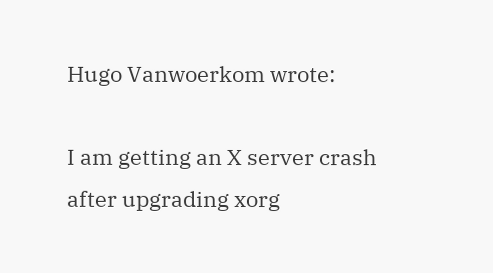Hugo Vanwoerkom wrote:

I am getting an X server crash after upgrading xorg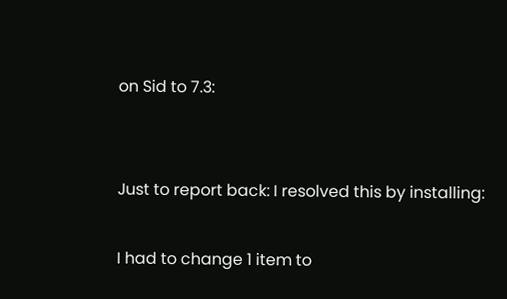on Sid to 7.3:


Just to report back: I resolved this by installing:

I had to change 1 item to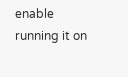enable running it on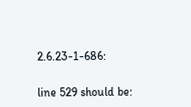2.6.23-1-686:

line 529 should be: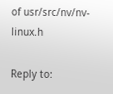of usr/src/nv/nv-linux.h

Reply to: